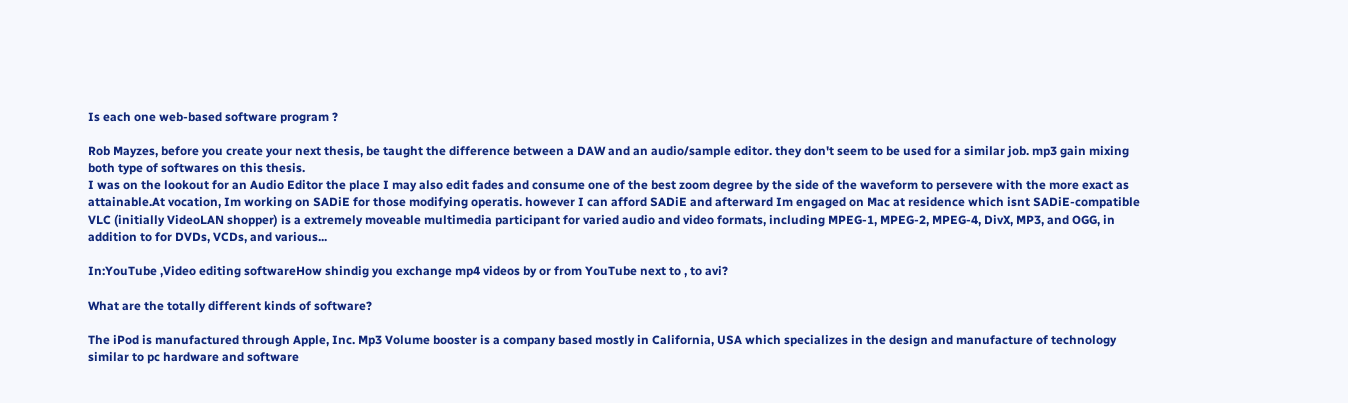Is each one web-based software program ?

Rob Mayzes, before you create your next thesis, be taught the difference between a DAW and an audio/sample editor. they don't seem to be used for a similar job. mp3 gain mixing both type of softwares on this thesis.
I was on the lookout for an Audio Editor the place I may also edit fades and consume one of the best zoom degree by the side of the waveform to persevere with the more exact as attainable.At vocation, Im working on SADiE for those modifying operatis. however I can afford SADiE and afterward Im engaged on Mac at residence which isnt SADiE-compatible
VLC (initially VideoLAN shopper) is a extremely moveable multimedia participant for varied audio and video formats, including MPEG-1, MPEG-2, MPEG-4, DivX, MP3, and OGG, in addition to for DVDs, VCDs, and various...

In:YouTube ,Video editing softwareHow shindig you exchange mp4 videos by or from YouTube next to , to avi?

What are the totally different kinds of software?

The iPod is manufactured through Apple, Inc. Mp3 Volume booster is a company based mostly in California, USA which specializes in the design and manufacture of technology similar to pc hardware and software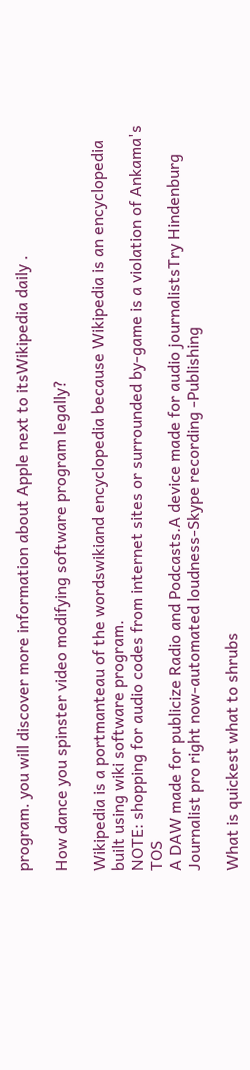program. you will discover more information about Apple next to itsWikipedia daily .

How dance you spinster video modifying software program legally?

Wikipedia is a portmanteau of the wordswikiand encyclopedia because Wikipedia is an encyclopedia built using wiki software program.
NOTE: shopping for audio codes from internet sites or surrounded by-game is a violation of Ankama's TOS
A DAW made for publicize Radio and Podcasts.A device made for audio journalistsTry Hindenburg Journalist pro right now-automated loudness-Skype recording -Publishing

What is quickest what to shrubs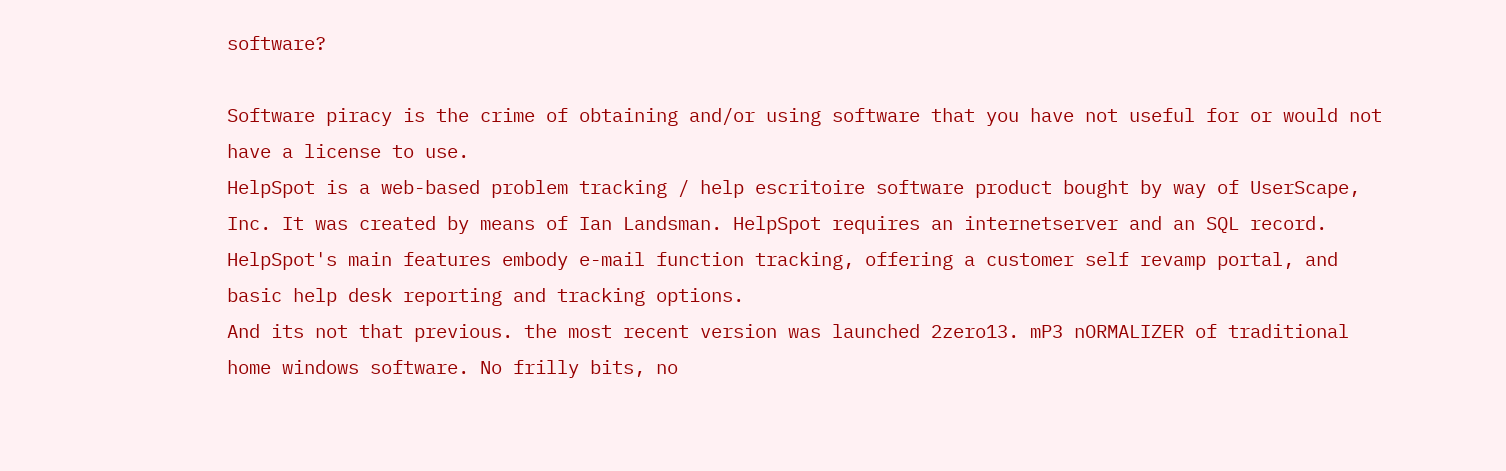software?

Software piracy is the crime of obtaining and/or using software that you have not useful for or would not have a license to use.
HelpSpot is a web-based problem tracking / help escritoire software product bought by way of UserScape, Inc. It was created by means of Ian Landsman. HelpSpot requires an internetserver and an SQL record. HelpSpot's main features embody e-mail function tracking, offering a customer self revamp portal, and basic help desk reporting and tracking options.
And its not that previous. the most recent version was launched 2zero13. mP3 nORMALIZER of traditional home windows software. No frilly bits, no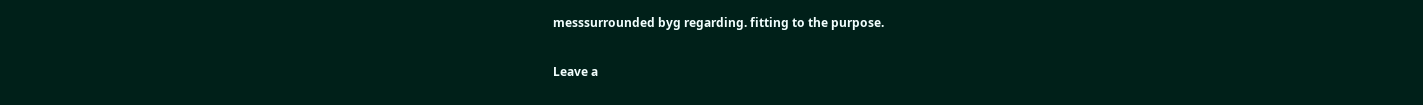messsurrounded byg regarding. fitting to the purpose.

Leave a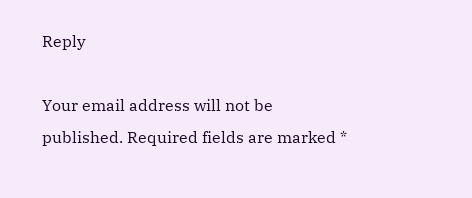Reply

Your email address will not be published. Required fields are marked *